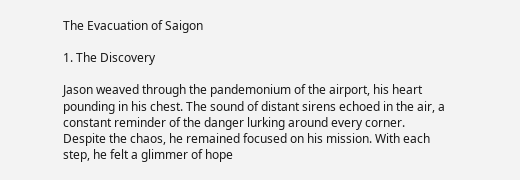The Evacuation of Saigon

1. The Discovery

Jason weaved through the pandemonium of the airport, his heart pounding in his chest. The sound of distant sirens echoed in the air, a constant reminder of the danger lurking around every corner. Despite the chaos, he remained focused on his mission. With each step, he felt a glimmer of hope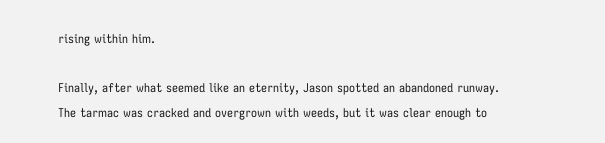rising within him.

Finally, after what seemed like an eternity, Jason spotted an abandoned runway. The tarmac was cracked and overgrown with weeds, but it was clear enough to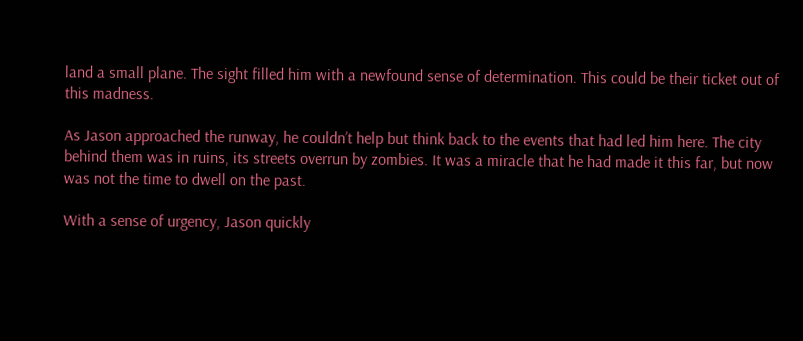land a small plane. The sight filled him with a newfound sense of determination. This could be their ticket out of this madness.

As Jason approached the runway, he couldn’t help but think back to the events that had led him here. The city behind them was in ruins, its streets overrun by zombies. It was a miracle that he had made it this far, but now was not the time to dwell on the past.

With a sense of urgency, Jason quickly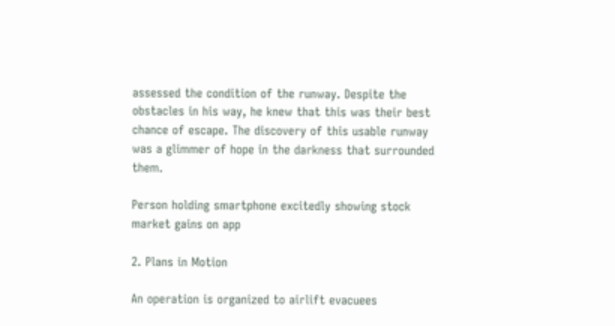assessed the condition of the runway. Despite the obstacles in his way, he knew that this was their best chance of escape. The discovery of this usable runway was a glimmer of hope in the darkness that surrounded them.

Person holding smartphone excitedly showing stock market gains on app

2. Plans in Motion

An operation is organized to airlift evacuees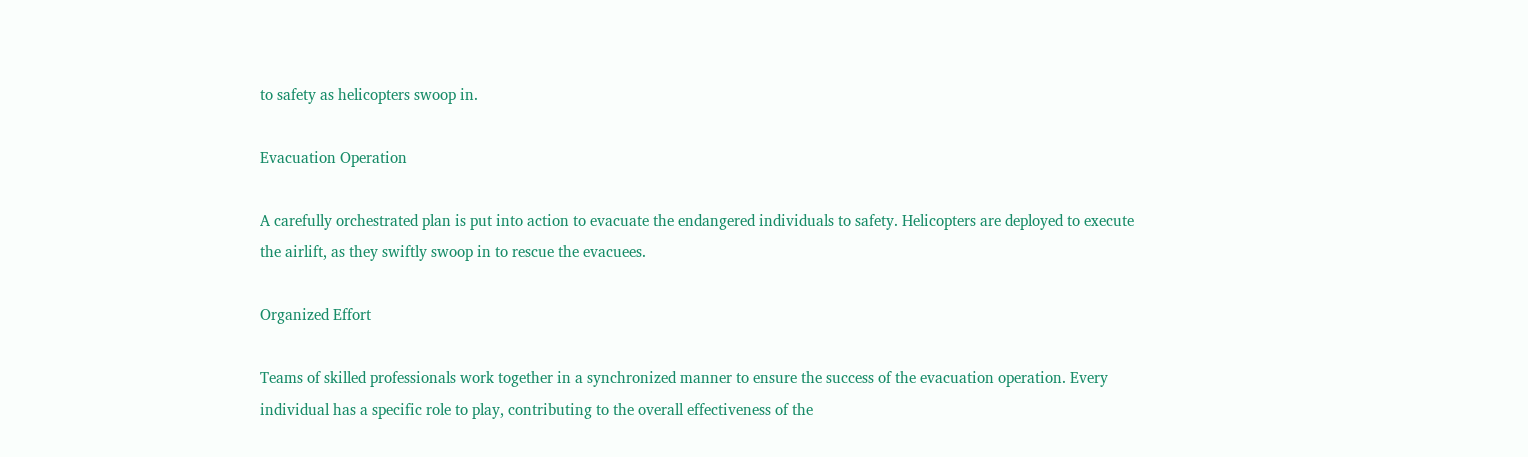to safety as helicopters swoop in.

Evacuation Operation

A carefully orchestrated plan is put into action to evacuate the endangered individuals to safety. Helicopters are deployed to execute the airlift, as they swiftly swoop in to rescue the evacuees.

Organized Effort

Teams of skilled professionals work together in a synchronized manner to ensure the success of the evacuation operation. Every individual has a specific role to play, contributing to the overall effectiveness of the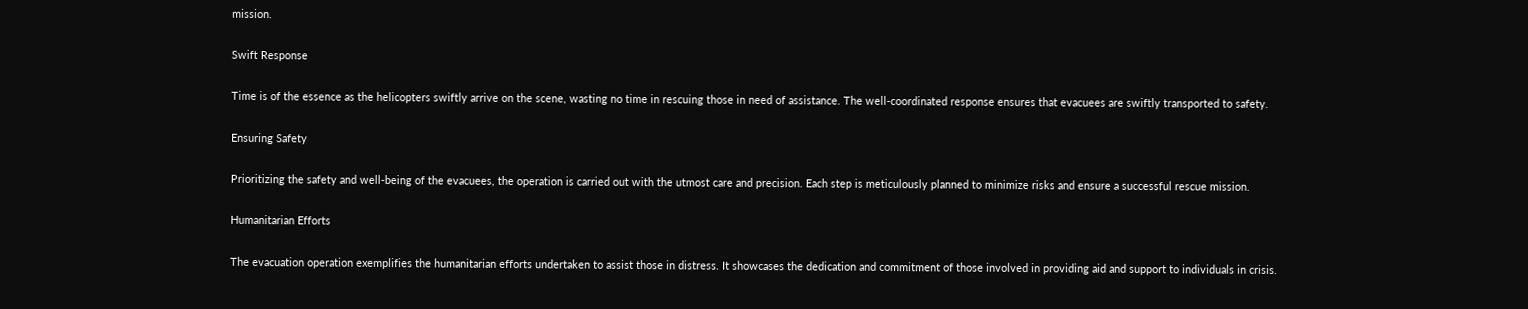mission.

Swift Response

Time is of the essence as the helicopters swiftly arrive on the scene, wasting no time in rescuing those in need of assistance. The well-coordinated response ensures that evacuees are swiftly transported to safety.

Ensuring Safety

Prioritizing the safety and well-being of the evacuees, the operation is carried out with the utmost care and precision. Each step is meticulously planned to minimize risks and ensure a successful rescue mission.

Humanitarian Efforts

The evacuation operation exemplifies the humanitarian efforts undertaken to assist those in distress. It showcases the dedication and commitment of those involved in providing aid and support to individuals in crisis.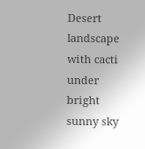Desert landscape with cacti under bright sunny sky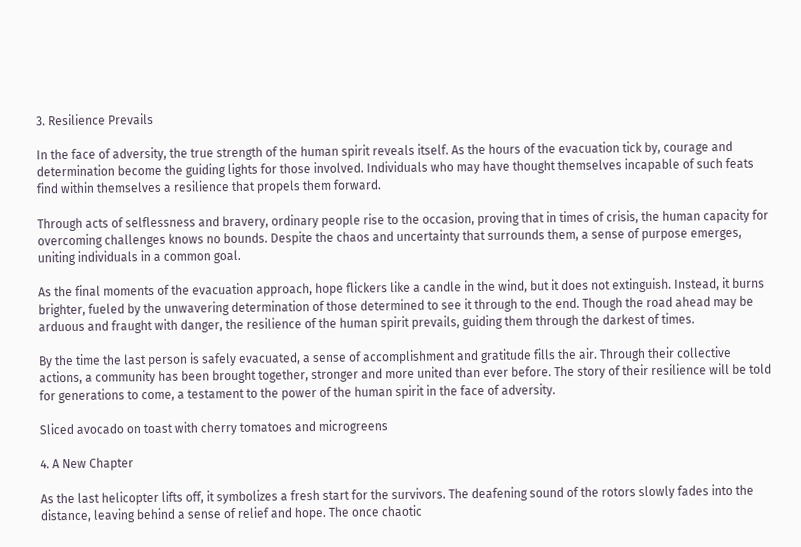3. Resilience Prevails

In the face of adversity, the true strength of the human spirit reveals itself. As the hours of the evacuation tick by, courage and determination become the guiding lights for those involved. Individuals who may have thought themselves incapable of such feats find within themselves a resilience that propels them forward.

Through acts of selflessness and bravery, ordinary people rise to the occasion, proving that in times of crisis, the human capacity for overcoming challenges knows no bounds. Despite the chaos and uncertainty that surrounds them, a sense of purpose emerges, uniting individuals in a common goal.

As the final moments of the evacuation approach, hope flickers like a candle in the wind, but it does not extinguish. Instead, it burns brighter, fueled by the unwavering determination of those determined to see it through to the end. Though the road ahead may be arduous and fraught with danger, the resilience of the human spirit prevails, guiding them through the darkest of times.

By the time the last person is safely evacuated, a sense of accomplishment and gratitude fills the air. Through their collective actions, a community has been brought together, stronger and more united than ever before. The story of their resilience will be told for generations to come, a testament to the power of the human spirit in the face of adversity.

Sliced avocado on toast with cherry tomatoes and microgreens

4. A New Chapter

As the last helicopter lifts off, it symbolizes a fresh start for the survivors. The deafening sound of the rotors slowly fades into the distance, leaving behind a sense of relief and hope. The once chaotic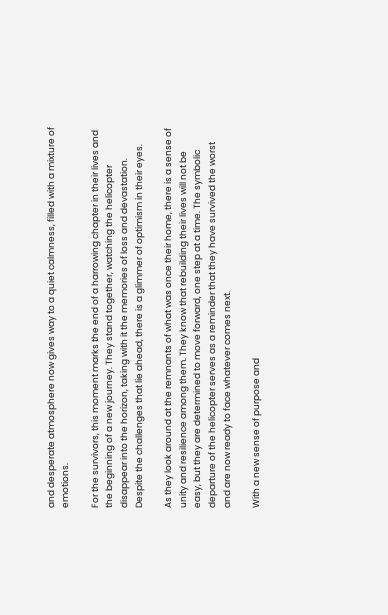and desperate atmosphere now gives way to a quiet calmness, filled with a mixture of emotions.

For the survivors, this moment marks the end of a harrowing chapter in their lives and the beginning of a new journey. They stand together, watching the helicopter disappear into the horizon, taking with it the memories of loss and devastation. Despite the challenges that lie ahead, there is a glimmer of optimism in their eyes.

As they look around at the remnants of what was once their home, there is a sense of unity and resilience among them. They know that rebuilding their lives will not be easy, but they are determined to move forward, one step at a time. The symbolic departure of the helicopter serves as a reminder that they have survived the worst and are now ready to face whatever comes next.

With a new sense of purpose and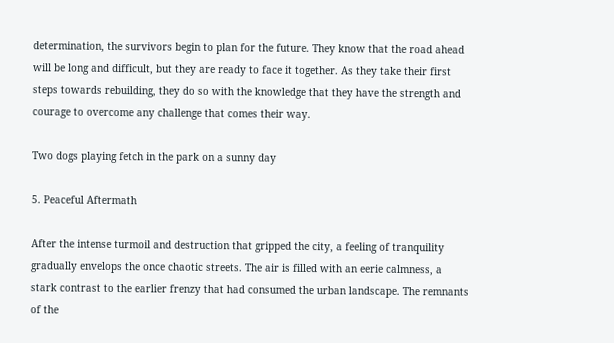determination, the survivors begin to plan for the future. They know that the road ahead will be long and difficult, but they are ready to face it together. As they take their first steps towards rebuilding, they do so with the knowledge that they have the strength and courage to overcome any challenge that comes their way.

Two dogs playing fetch in the park on a sunny day

5. Peaceful Aftermath

After the intense turmoil and destruction that gripped the city, a feeling of tranquility gradually envelops the once chaotic streets. The air is filled with an eerie calmness, a stark contrast to the earlier frenzy that had consumed the urban landscape. The remnants of the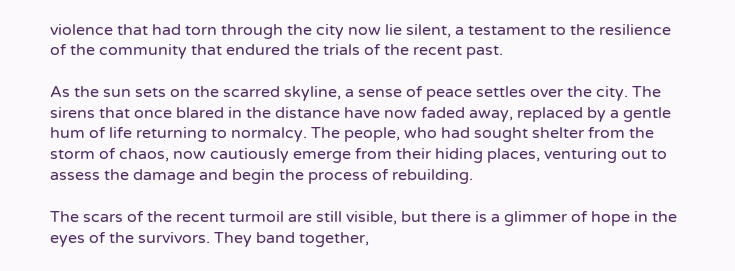violence that had torn through the city now lie silent, a testament to the resilience of the community that endured the trials of the recent past.

As the sun sets on the scarred skyline, a sense of peace settles over the city. The sirens that once blared in the distance have now faded away, replaced by a gentle hum of life returning to normalcy. The people, who had sought shelter from the storm of chaos, now cautiously emerge from their hiding places, venturing out to assess the damage and begin the process of rebuilding.

The scars of the recent turmoil are still visible, but there is a glimmer of hope in the eyes of the survivors. They band together,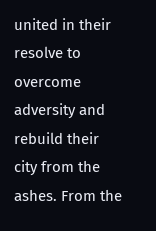united in their resolve to overcome adversity and rebuild their city from the ashes. From the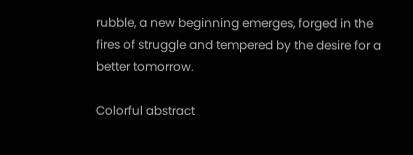rubble, a new beginning emerges, forged in the fires of struggle and tempered by the desire for a better tomorrow.

Colorful abstract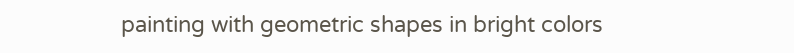painting with geometric shapes in bright colors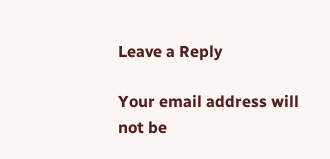Leave a Reply

Your email address will not be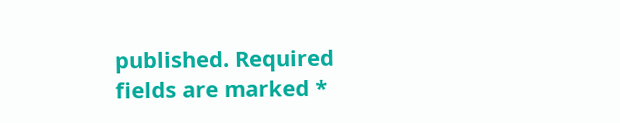published. Required fields are marked *